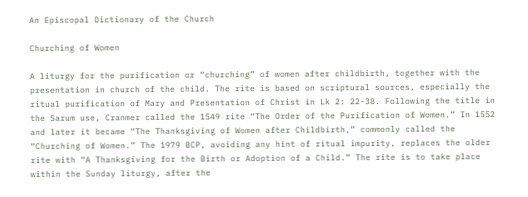An Episcopal Dictionary of the Church

Churching of Women

A liturgy for the purification or “churching” of women after childbirth, together with the presentation in church of the child. The rite is based on scriptural sources, especially the ritual purification of Mary and Presentation of Christ in Lk 2: 22-38. Following the title in the Sarum use, Cranmer called the 1549 rite “The Order of the Purification of Women.” In 1552 and later it became “The Thanksgiving of Women after Childbirth,” commonly called the “Churching of Women.” The 1979 BCP, avoiding any hint of ritual impurity, replaces the older rite with “A Thanksgiving for the Birth or Adoption of a Child.” The rite is to take place within the Sunday liturgy, after the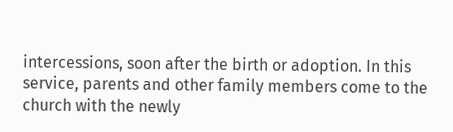intercessions, soon after the birth or adoption. In this service, parents and other family members come to the church with the newly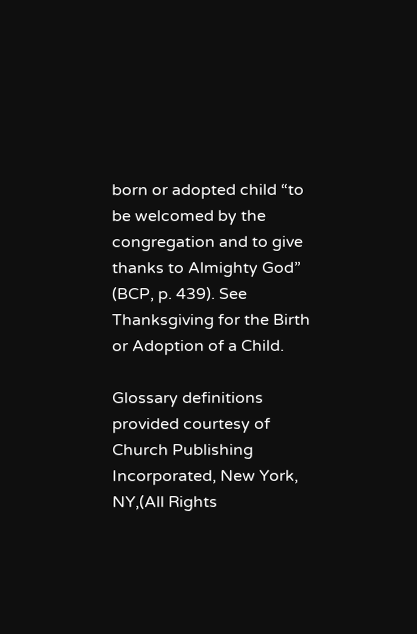born or adopted child “to be welcomed by the congregation and to give thanks to Almighty God” (BCP, p. 439). See Thanksgiving for the Birth or Adoption of a Child.

Glossary definitions provided courtesy of Church Publishing Incorporated, New York, NY,(All Rights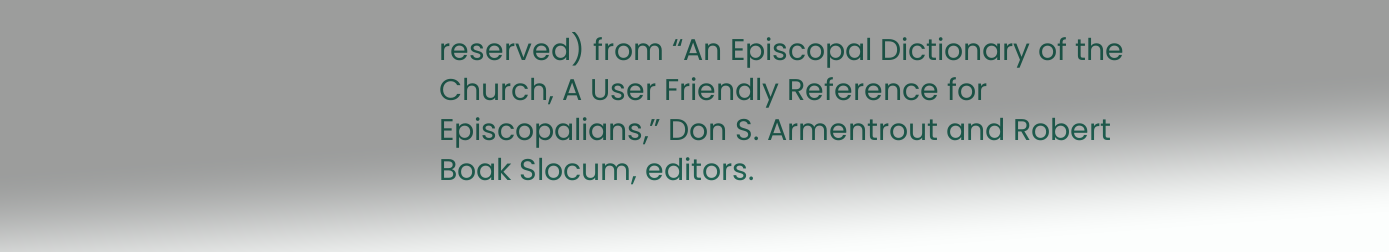reserved) from “An Episcopal Dictionary of the Church, A User Friendly Reference for Episcopalians,” Don S. Armentrout and Robert Boak Slocum, editors.